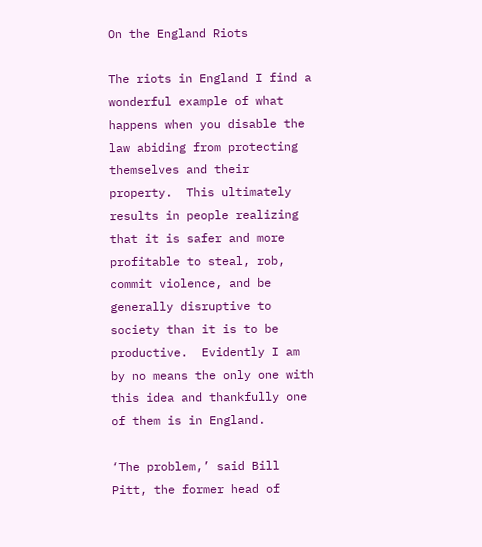On the England Riots

The riots in England I find a wonderful example of what happens when you disable the law abiding from protecting themselves and their property.  This ultimately results in people realizing that it is safer and more profitable to steal, rob, commit violence, and be generally disruptive to society than it is to be productive.  Evidently I am by no means the only one with this idea and thankfully one of them is in England.

‘The problem,’ said Bill Pitt, the former head of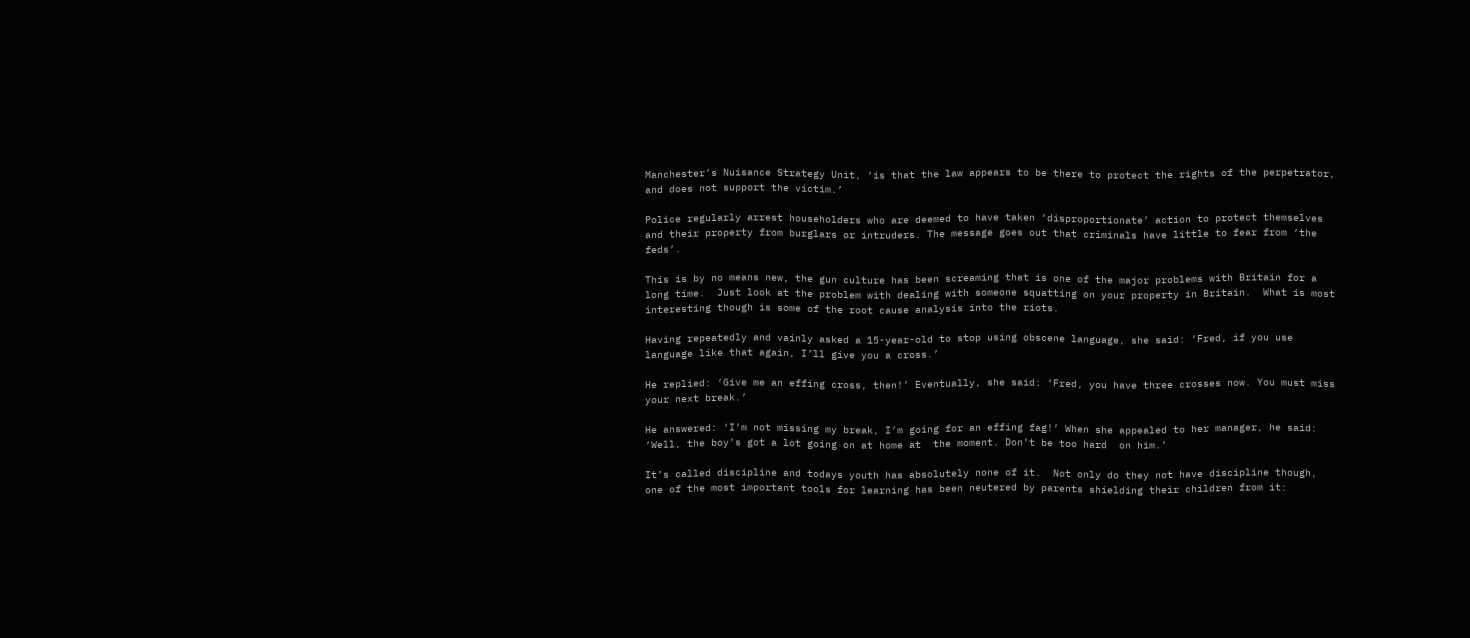Manchester’s Nuisance Strategy Unit, ‘is that the law appears to be there to protect the rights of the perpetrator, and does not support the victim.’

Police regularly arrest householders who are deemed to have taken ‘disproportionate’ action to protect themselves and their property from burglars or intruders. The message goes out that criminals have little to fear from ‘the feds’.

This is by no means new, the gun culture has been screaming that is one of the major problems with Britain for a long time.  Just look at the problem with dealing with someone squatting on your property in Britain.  What is most interesting though is some of the root cause analysis into the riots.

Having repeatedly and vainly asked a 15-year-old to stop using obscene language, she said: ‘Fred, if you use language like that again, I’ll give you a cross.’

He replied: ‘Give me an effing cross, then!’ Eventually, she said: ‘Fred, you have three crosses now. You must miss your next break.’

He answered: ‘I’m not missing my break, I’m going for an effing fag!’ When she appealed to her manager, he said: ‘Well, the boy’s got a lot going on at home at  the moment. Don’t be too hard  on him.’

It’s called discipline and todays youth has absolutely none of it.  Not only do they not have discipline though, one of the most important tools for learning has been neutered by parents shielding their children from it: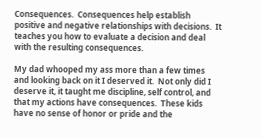Consequences.  Consequences help establish positive and negative relationships with decisions.  It teaches you how to evaluate a decision and deal with the resulting consequences.

My dad whooped my ass more than a few times and looking back on it I deserved it.  Not only did I deserve it, it taught me discipline, self control, and that my actions have consequences.  These kids have no sense of honor or pride and the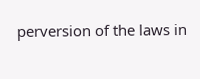perversion of the laws in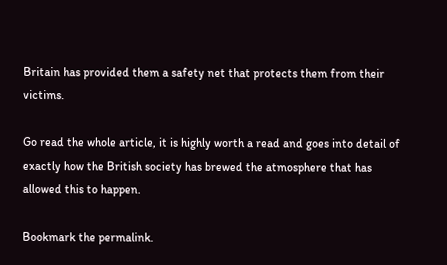Britain has provided them a safety net that protects them from their victims.

Go read the whole article, it is highly worth a read and goes into detail of exactly how the British society has brewed the atmosphere that has allowed this to happen.

Bookmark the permalink.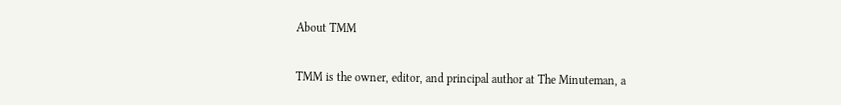About TMM

TMM is the owner, editor, and principal author at The Minuteman, a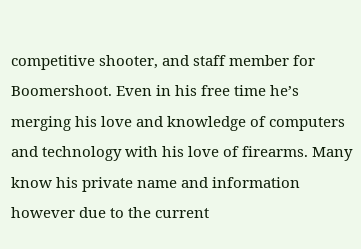competitive shooter, and staff member for Boomershoot. Even in his free time he’s merging his love and knowledge of computers and technology with his love of firearms. Many know his private name and information however due to the current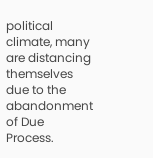political climate, many are distancing themselves due to the abandonment of Due Process.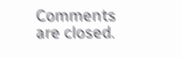Comments are closed.